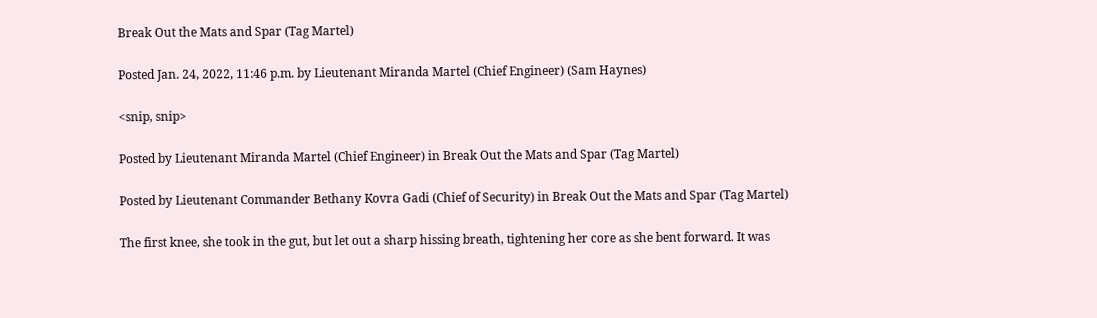Break Out the Mats and Spar (Tag Martel)

Posted Jan. 24, 2022, 11:46 p.m. by Lieutenant Miranda Martel (Chief Engineer) (Sam Haynes)

<snip, snip>

Posted by Lieutenant Miranda Martel (Chief Engineer) in Break Out the Mats and Spar (Tag Martel)

Posted by Lieutenant Commander Bethany Kovra Gadi (Chief of Security) in Break Out the Mats and Spar (Tag Martel)

The first knee, she took in the gut, but let out a sharp hissing breath, tightening her core as she bent forward. It was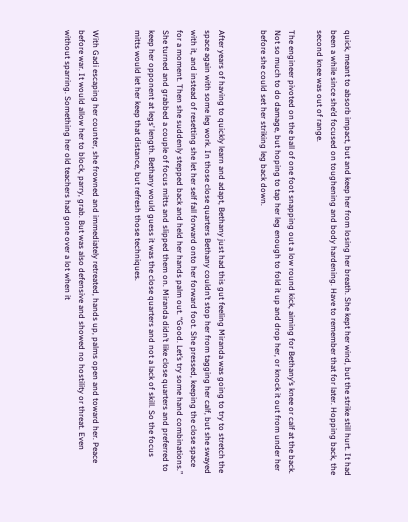quick, meant to absorb impact, but and keep her from losing her breath. She kept her wind, but the strike still hurt. It had been a while since she’d focused on toughening and body hardening. Have to remember that for later. Hopping back, the second knee was out of range.

The engineer pivoted on the ball of one foot snapping out a low round kick, aiming for Bethany’s knee or calf at the back. Not so much to do damage, but hoping to tap her leg enough to fold it up and drop her, or knock it out from under her before she could set her striking leg back down.


After years of having to quickly learn and adapt, Bethany just had this gut feeling Miranda was going to try to stretch the space again with some leg work. In those close quarters Bethany couldn’t stop her from tagging her calf, but she swayed with it, and instead of resetting she let her self fall forward onto her forward foot. She pressed, keeping the close space for a moment. Then she suddenly stepped back and held her hands palm out. “Good. Let’s try some hand combinations.” She turned and grabbed a couple of focus mitts and slipped them on. Miranda didn’t like close quarters and preferred to keep her opponent at legs’ length. Bethany would guess it was the close quarters and not a lack of skill. So the focus mitts would let her keep that distance, but refresh those techniques.


With Gadi escaping her counter, she frowned and immediately retreated, hands up, palms open and toward her. Peace before war. It would allow her to block, parry, grab. But was also defensive and showed no hostility or threat. Even without sparring. Something her old teachers had gone over a lot when it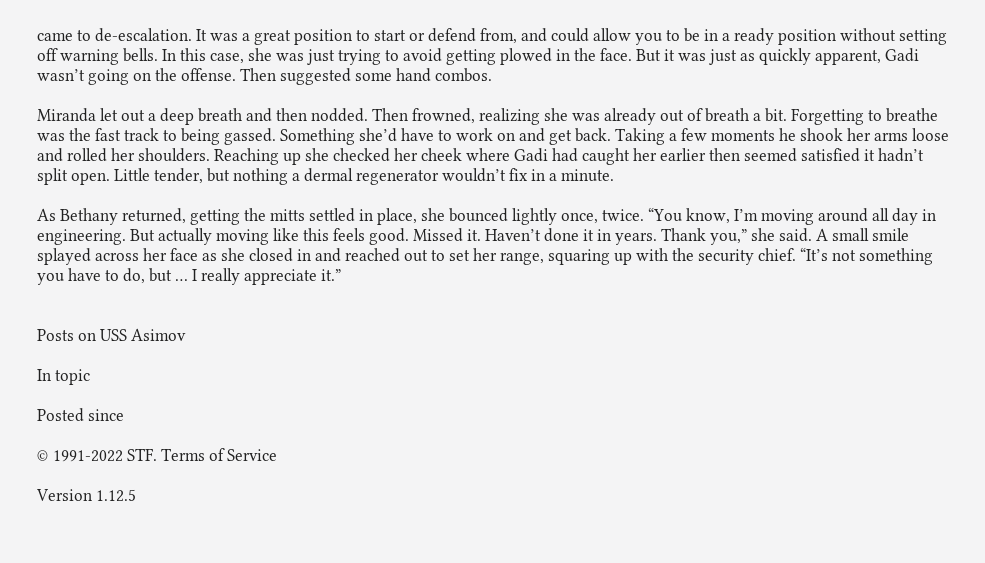came to de-escalation. It was a great position to start or defend from, and could allow you to be in a ready position without setting off warning bells. In this case, she was just trying to avoid getting plowed in the face. But it was just as quickly apparent, Gadi wasn’t going on the offense. Then suggested some hand combos.

Miranda let out a deep breath and then nodded. Then frowned, realizing she was already out of breath a bit. Forgetting to breathe was the fast track to being gassed. Something she’d have to work on and get back. Taking a few moments he shook her arms loose and rolled her shoulders. Reaching up she checked her cheek where Gadi had caught her earlier then seemed satisfied it hadn’t split open. Little tender, but nothing a dermal regenerator wouldn’t fix in a minute.

As Bethany returned, getting the mitts settled in place, she bounced lightly once, twice. “You know, I’m moving around all day in engineering. But actually moving like this feels good. Missed it. Haven’t done it in years. Thank you,” she said. A small smile splayed across her face as she closed in and reached out to set her range, squaring up with the security chief. “It’s not something you have to do, but … I really appreciate it.”


Posts on USS Asimov

In topic

Posted since

© 1991-2022 STF. Terms of Service

Version 1.12.5